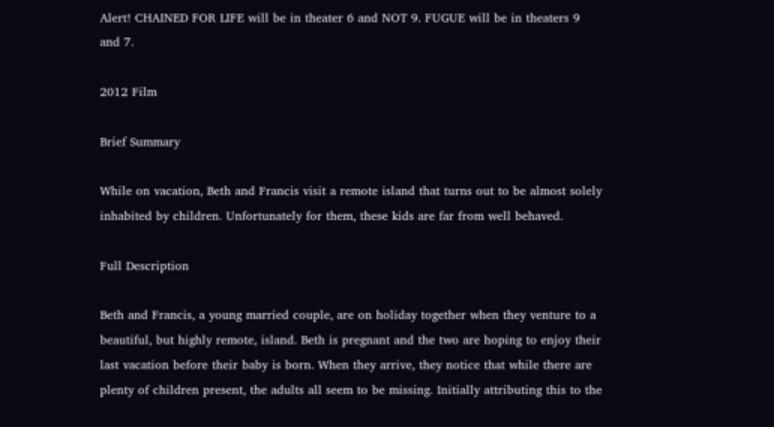Alert! CHAINED FOR LIFE will be in theater 6 and NOT 9. FUGUE will be in theaters 9 and 7.

2012 Film

Brief Summary

While on vacation, Beth and Francis visit a remote island that turns out to be almost solely inhabited by children. Unfortunately for them, these kids are far from well behaved.

Full Description

Beth and Francis, a young married couple, are on holiday together when they venture to a beautiful, but highly remote, island. Beth is pregnant and the two are hoping to enjoy their last vacation before their baby is born. When they arrive, they notice that while there are plenty of children present, the adults all seem to be missing. Initially attributing this to the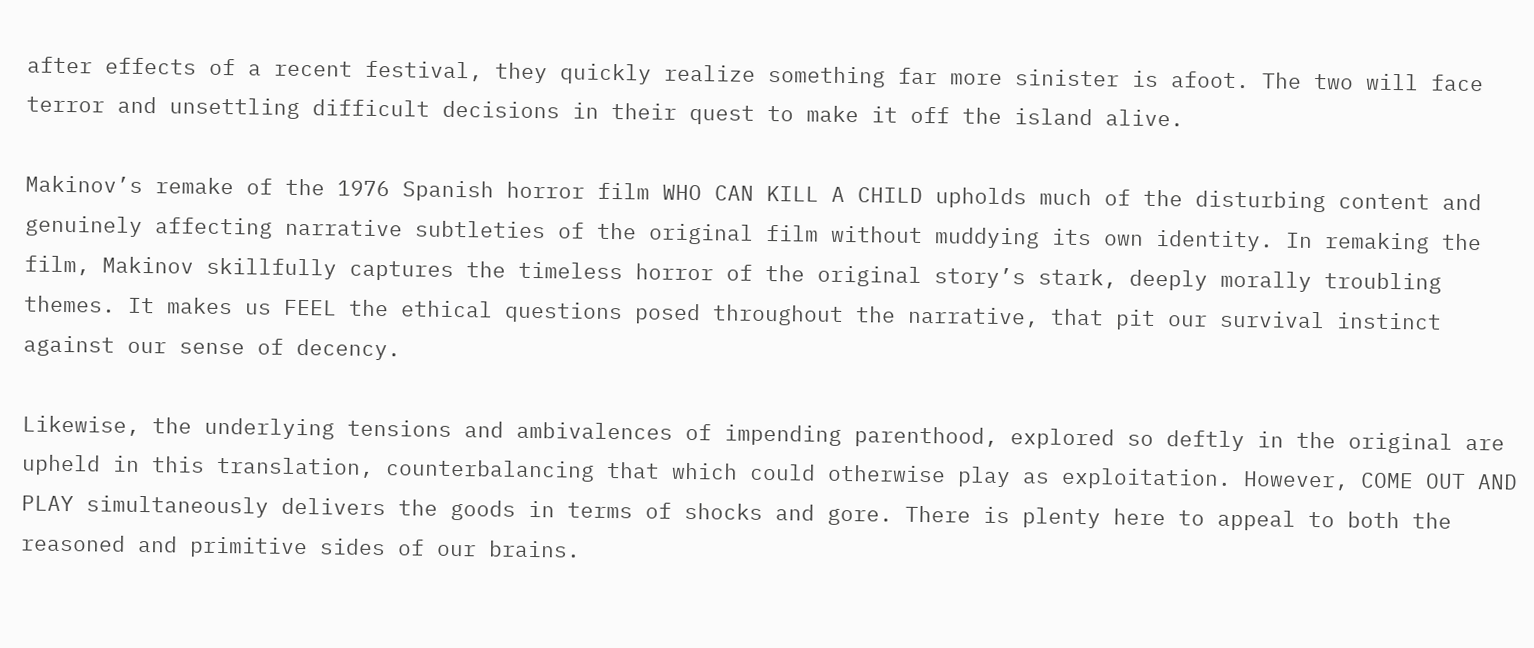after effects of a recent festival, they quickly realize something far more sinister is afoot. The two will face terror and unsettling difficult decisions in their quest to make it off the island alive.

Makinov’s remake of the 1976 Spanish horror film WHO CAN KILL A CHILD upholds much of the disturbing content and genuinely affecting narrative subtleties of the original film without muddying its own identity. In remaking the film, Makinov skillfully captures the timeless horror of the original story’s stark, deeply morally troubling themes. It makes us FEEL the ethical questions posed throughout the narrative, that pit our survival instinct against our sense of decency.

Likewise, the underlying tensions and ambivalences of impending parenthood, explored so deftly in the original are upheld in this translation, counterbalancing that which could otherwise play as exploitation. However, COME OUT AND PLAY simultaneously delivers the goods in terms of shocks and gore. There is plenty here to appeal to both the reasoned and primitive sides of our brains.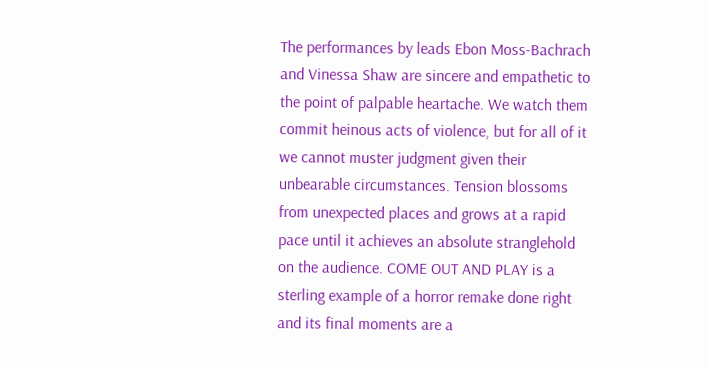The performances by leads Ebon Moss-Bachrach and Vinessa Shaw are sincere and empathetic to the point of palpable heartache. We watch them commit heinous acts of violence, but for all of it we cannot muster judgment given their unbearable circumstances. Tension blossoms from unexpected places and grows at a rapid pace until it achieves an absolute stranglehold on the audience. COME OUT AND PLAY is a sterling example of a horror remake done right and its final moments are a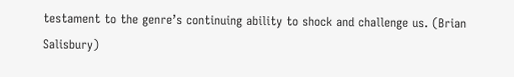testament to the genre’s continuing ability to shock and challenge us. (Brian Salisbury)